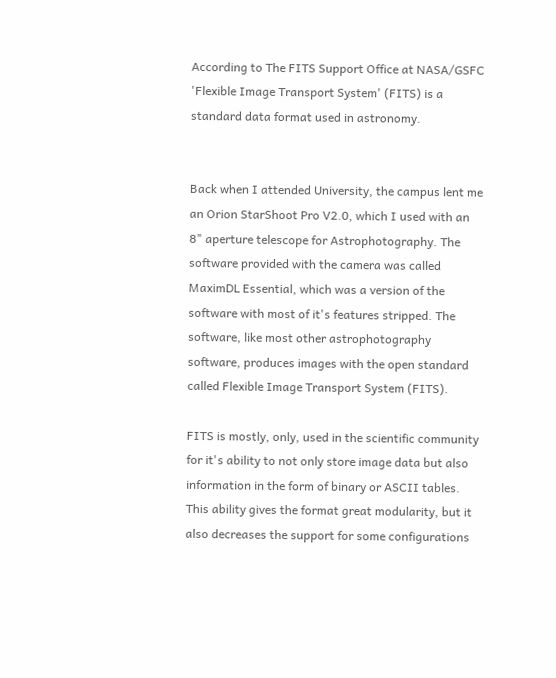According to The FITS Support Office at NASA/GSFC 'Flexible Image Transport System' (FITS) is a standard data format used in astronomy.


Back when I attended University, the campus lent me an Orion StarShoot Pro V2.0, which I used with an 8" aperture telescope for Astrophotography. The software provided with the camera was called MaximDL Essential, which was a version of the software with most of it's features stripped. The software, like most other astrophotography software, produces images with the open standard called Flexible Image Transport System (FITS).

FITS is mostly, only, used in the scientific community for it's ability to not only store image data but also information in the form of binary or ASCII tables. This ability gives the format great modularity, but it also decreases the support for some configurations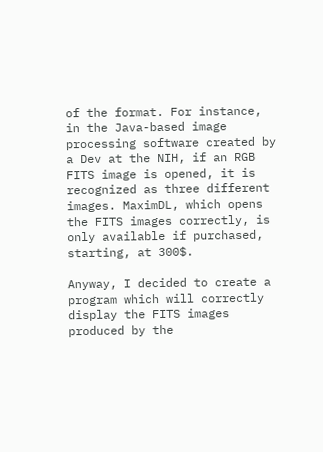of the format. For instance, in the Java-based image processing software created by a Dev at the NIH, if an RGB FITS image is opened, it is recognized as three different images. MaximDL, which opens the FITS images correctly, is only available if purchased, starting, at 300$.

Anyway, I decided to create a program which will correctly display the FITS images produced by the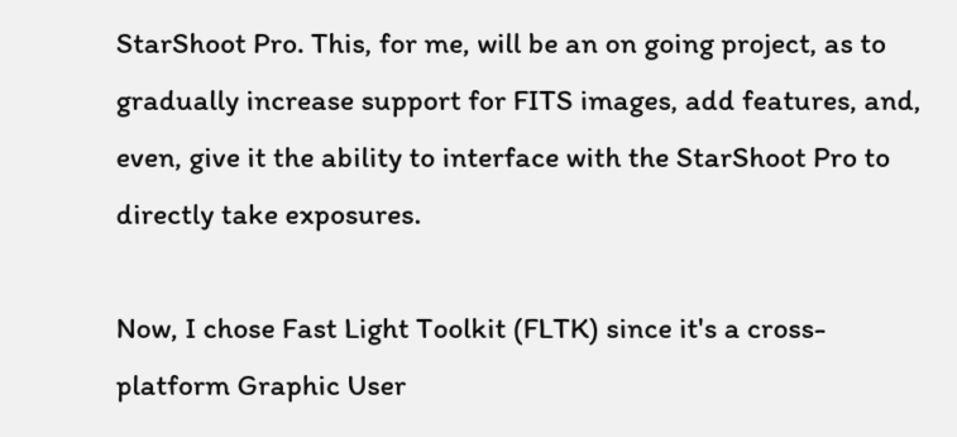StarShoot Pro. This, for me, will be an on going project, as to gradually increase support for FITS images, add features, and, even, give it the ability to interface with the StarShoot Pro to directly take exposures.

Now, I chose Fast Light Toolkit (FLTK) since it's a cross-platform Graphic User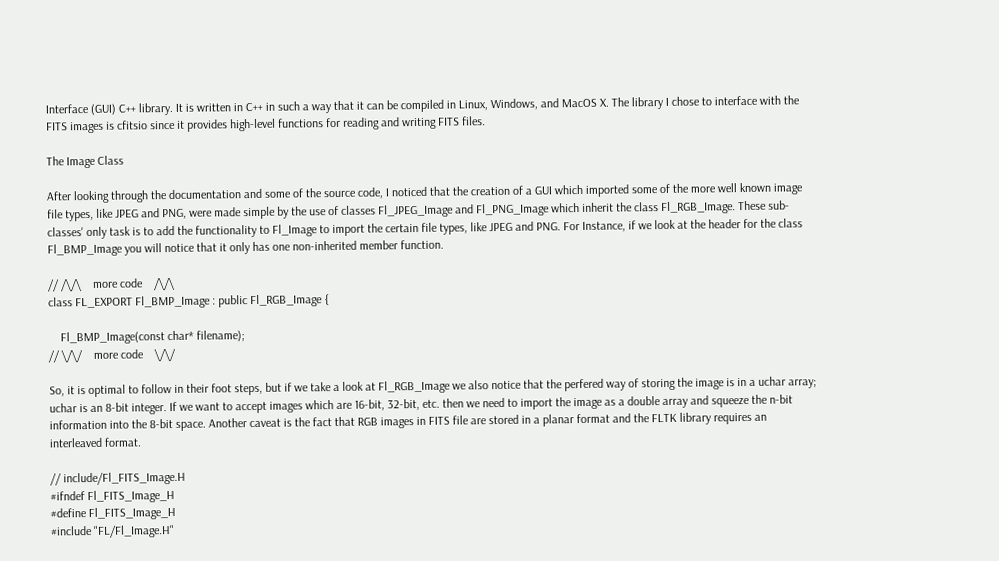Interface (GUI) C++ library. It is written in C++ in such a way that it can be compiled in Linux, Windows, and MacOS X. The library I chose to interface with the FITS images is cfitsio since it provides high-level functions for reading and writing FITS files.

The Image Class

After looking through the documentation and some of the source code, I noticed that the creation of a GUI which imported some of the more well known image file types, like JPEG and PNG, were made simple by the use of classes Fl_JPEG_Image and Fl_PNG_Image which inherit the class Fl_RGB_Image. These sub-classes' only task is to add the functionality to Fl_Image to import the certain file types, like JPEG and PNG. For Instance, if we look at the header for the class Fl_BMP_Image you will notice that it only has one non-inherited member function.

// /\/\    more code    /\/\
class FL_EXPORT Fl_BMP_Image : public Fl_RGB_Image {

    Fl_BMP_Image(const char* filename);
// \/\/    more code    \/\/

So, it is optimal to follow in their foot steps, but if we take a look at Fl_RGB_Image we also notice that the perfered way of storing the image is in a uchar array; uchar is an 8-bit integer. If we want to accept images which are 16-bit, 32-bit, etc. then we need to import the image as a double array and squeeze the n-bit information into the 8-bit space. Another caveat is the fact that RGB images in FITS file are stored in a planar format and the FLTK library requires an interleaved format.

// include/Fl_FITS_Image.H
#ifndef Fl_FITS_Image_H
#define Fl_FITS_Image_H
#include "FL/Fl_Image.H"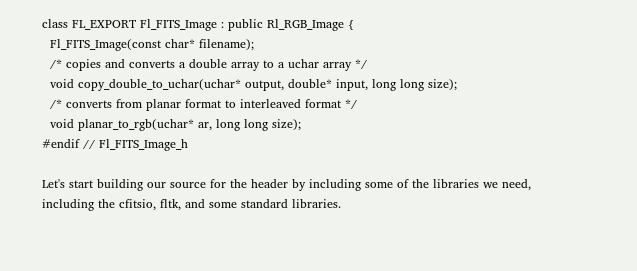class FL_EXPORT Fl_FITS_Image : public Rl_RGB_Image {
  Fl_FITS_Image(const char* filename);
  /* copies and converts a double array to a uchar array */
  void copy_double_to_uchar(uchar* output, double* input, long long size);
  /* converts from planar format to interleaved format */
  void planar_to_rgb(uchar* ar, long long size);
#endif // Fl_FITS_Image_h

Let's start building our source for the header by including some of the libraries we need, including the cfitsio, fltk, and some standard libraries.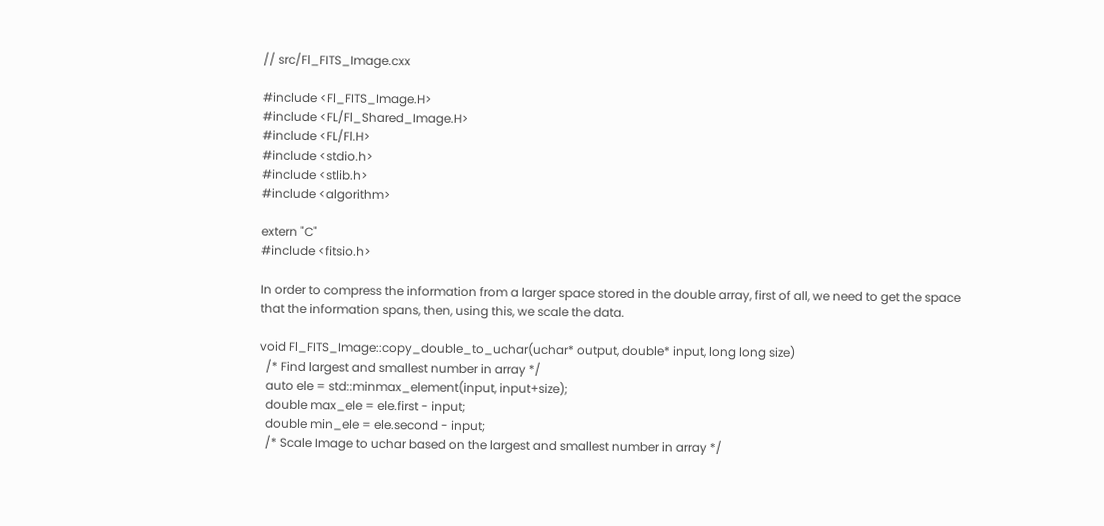// src/Fl_FITS_Image.cxx

#include <Fl_FITS_Image.H>
#include <FL/Fl_Shared_Image.H>
#include <FL/Fl.H>
#include <stdio.h>
#include <stlib.h>
#include <algorithm>

extern "C"
#include <fitsio.h>

In order to compress the information from a larger space stored in the double array, first of all, we need to get the space that the information spans, then, using this, we scale the data.

void Fl_FITS_Image::copy_double_to_uchar(uchar* output, double* input, long long size)
  /* Find largest and smallest number in array */
  auto ele = std::minmax_element(input, input+size);
  double max_ele = ele.first - input;
  double min_ele = ele.second - input;
  /* Scale Image to uchar based on the largest and smallest number in array */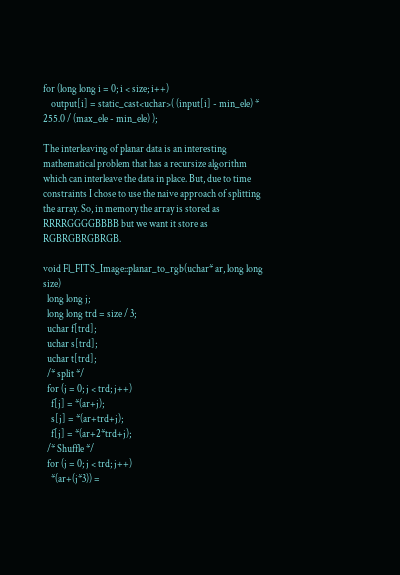for (long long i = 0; i < size; i++)
    output[i] = static_cast<uchar>( (input[i] - min_ele) * 255.0 / (max_ele - min_ele) );

The interleaving of planar data is an interesting mathematical problem that has a recursize algorithm which can interleave the data in place. But, due to time constraints I chose to use the naive approach of splitting the array. So, in memory the array is stored as RRRRGGGGBBBB but we want it store as RGBRGBRGBRGB.

void Fl_FITS_Image::planar_to_rgb(uchar* ar, long long size)
  long long j;
  long long trd = size / 3;
  uchar f[trd];
  uchar s[trd];
  uchar t[trd];
  /* split */
  for (j = 0; j < trd; j++)
    f[j] = *(ar+j);
    s[j] = *(ar+trd+j);
    f[j] = *(ar+2*trd+j);
  /* Shuffle */
  for (j = 0; j < trd; j++)
    *(ar+(j*3)) =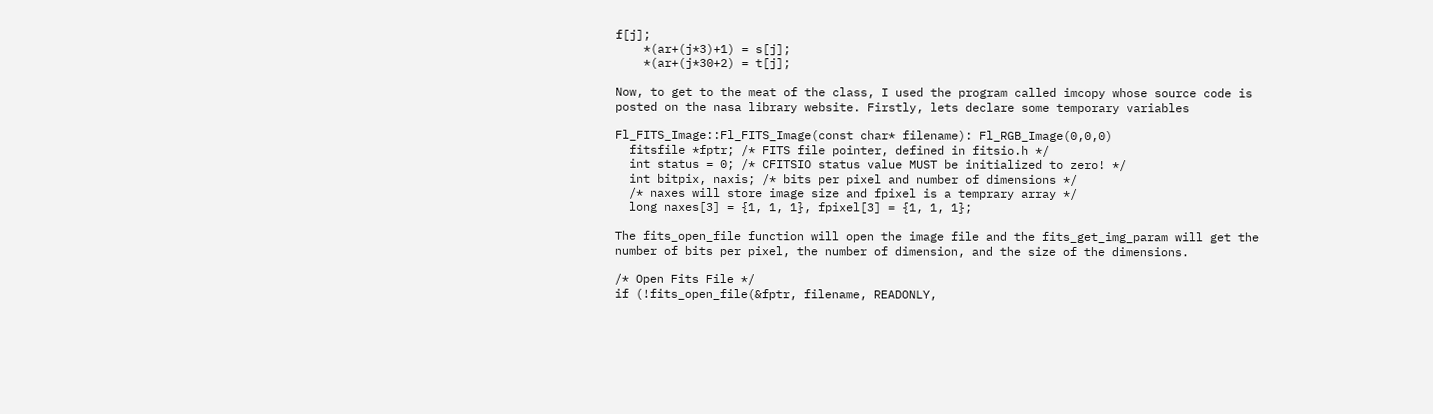f[j];
    *(ar+(j*3)+1) = s[j];
    *(ar+(j*30+2) = t[j];

Now, to get to the meat of the class, I used the program called imcopy whose source code is posted on the nasa library website. Firstly, lets declare some temporary variables

Fl_FITS_Image::Fl_FITS_Image(const char* filename): Fl_RGB_Image(0,0,0)
  fitsfile *fptr; /* FITS file pointer, defined in fitsio.h */
  int status = 0; /* CFITSIO status value MUST be initialized to zero! */
  int bitpix, naxis; /* bits per pixel and number of dimensions */
  /* naxes will store image size and fpixel is a temprary array */
  long naxes[3] = {1, 1, 1}, fpixel[3] = {1, 1, 1};

The fits_open_file function will open the image file and the fits_get_img_param will get the number of bits per pixel, the number of dimension, and the size of the dimensions.

/* Open Fits File */
if (!fits_open_file(&fptr, filename, READONLY,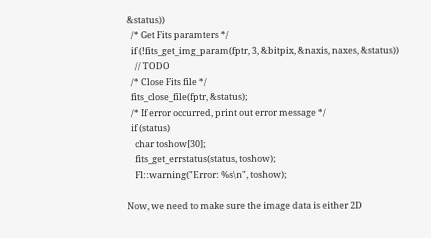&status))
  /* Get Fits paramters */
  if (!fits_get_img_param(fptr, 3, &bitpix, &naxis, naxes, &status))
    // TODO
  /* Close Fits file */
  fits_close_file(fptr, &status);
  /* If error occurred, print out error message */
  if (status)
    char toshow[30];
    fits_get_errstatus(status, toshow);
    Fl::warning("Error: %s\n", toshow);

Now, we need to make sure the image data is either 2D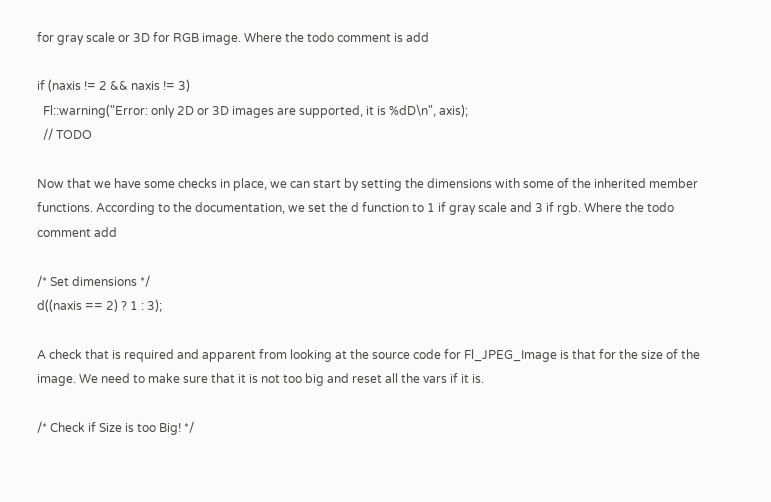for gray scale or 3D for RGB image. Where the todo comment is add

if (naxis != 2 && naxis != 3)
  Fl::warning("Error: only 2D or 3D images are supported, it is %dD\n", axis);
  // TODO

Now that we have some checks in place, we can start by setting the dimensions with some of the inherited member functions. According to the documentation, we set the d function to 1 if gray scale and 3 if rgb. Where the todo comment add

/* Set dimensions */
d((naxis == 2) ? 1 : 3);

A check that is required and apparent from looking at the source code for Fl_JPEG_Image is that for the size of the image. We need to make sure that it is not too big and reset all the vars if it is.

/* Check if Size is too Big! */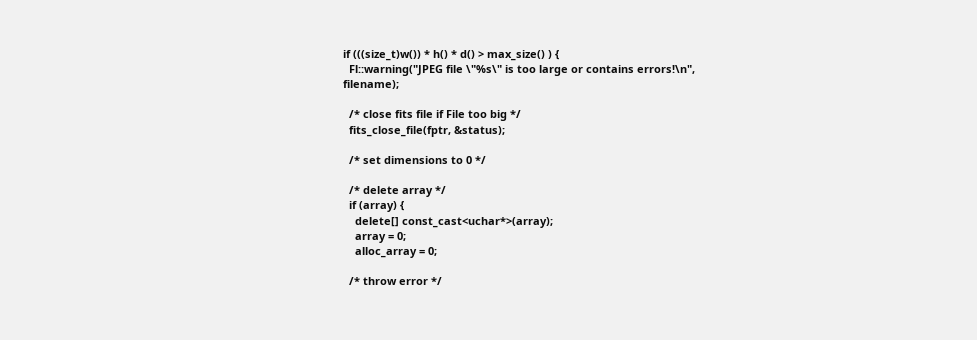if (((size_t)w()) * h() * d() > max_size() ) {
  Fl::warning("JPEG file \"%s\" is too large or contains errors!\n", filename);

  /* close fits file if File too big */
  fits_close_file(fptr, &status);

  /* set dimensions to 0 */

  /* delete array */
  if (array) {
    delete[] const_cast<uchar*>(array);
    array = 0;
    alloc_array = 0;

  /* throw error */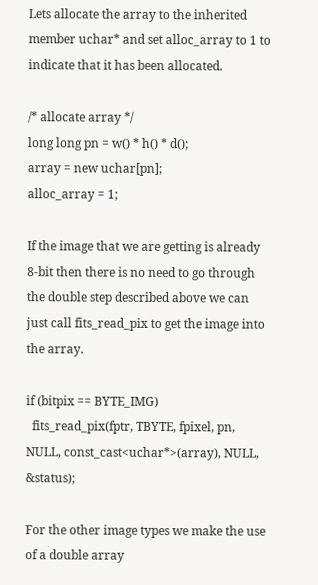Lets allocate the array to the inherited member uchar* and set alloc_array to 1 to indicate that it has been allocated.

/* allocate array */
long long pn = w() * h() * d();
array = new uchar[pn];
alloc_array = 1;

If the image that we are getting is already 8-bit then there is no need to go through the double step described above we can just call fits_read_pix to get the image into the array.

if (bitpix == BYTE_IMG)
  fits_read_pix(fptr, TBYTE, fpixel, pn, NULL, const_cast<uchar*>(array), NULL, &status);

For the other image types we make the use of a double array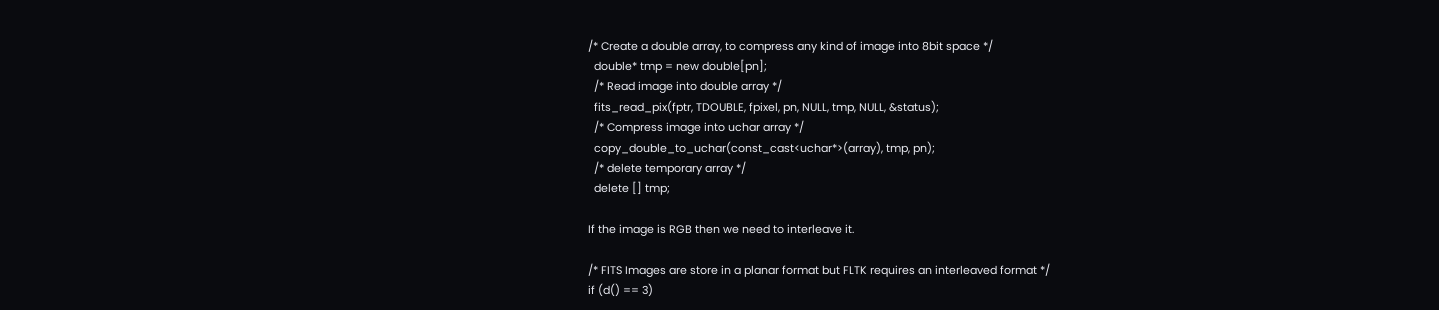/* Create a double array, to compress any kind of image into 8bit space */
  double* tmp = new double[pn];
  /* Read image into double array */
  fits_read_pix(fptr, TDOUBLE, fpixel, pn, NULL, tmp, NULL, &status);
  /* Compress image into uchar array */
  copy_double_to_uchar(const_cast<uchar*>(array), tmp, pn);
  /* delete temporary array */
  delete [] tmp;

If the image is RGB then we need to interleave it.

/* FITS Images are store in a planar format but FLTK requires an interleaved format */
if (d() == 3)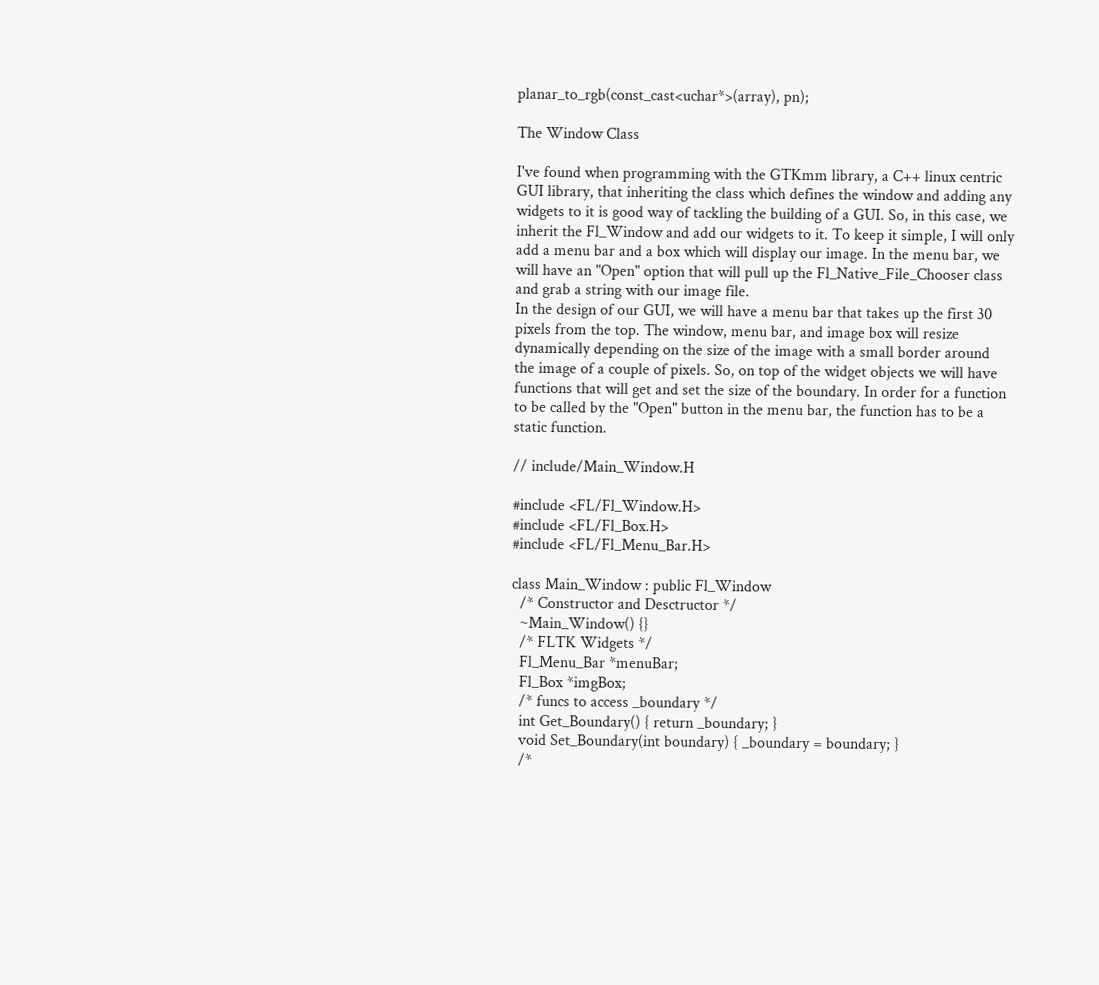planar_to_rgb(const_cast<uchar*>(array), pn);

The Window Class

I've found when programming with the GTKmm library, a C++ linux centric GUI library, that inheriting the class which defines the window and adding any widgets to it is good way of tackling the building of a GUI. So, in this case, we inherit the Fl_Window and add our widgets to it. To keep it simple, I will only add a menu bar and a box which will display our image. In the menu bar, we will have an "Open" option that will pull up the Fl_Native_File_Chooser class and grab a string with our image file.
In the design of our GUI, we will have a menu bar that takes up the first 30 pixels from the top. The window, menu bar, and image box will resize dynamically depending on the size of the image with a small border around the image of a couple of pixels. So, on top of the widget objects we will have functions that will get and set the size of the boundary. In order for a function to be called by the "Open" button in the menu bar, the function has to be a static function.

// include/Main_Window.H

#include <FL/Fl_Window.H>
#include <FL/Fl_Box.H>
#include <FL/Fl_Menu_Bar.H>

class Main_Window : public Fl_Window
  /* Constructor and Desctructor */
  ~Main_Window() {}
  /* FLTK Widgets */
  Fl_Menu_Bar *menuBar;
  Fl_Box *imgBox;
  /* funcs to access _boundary */
  int Get_Boundary() { return _boundary; }
  void Set_Boundary(int boundary) { _boundary = boundary; }
  /*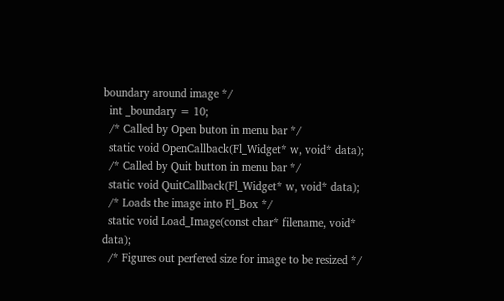boundary around image */
  int _boundary = 10;
  /* Called by Open buton in menu bar */
  static void OpenCallback(Fl_Widget* w, void* data);
  /* Called by Quit button in menu bar */
  static void QuitCallback(Fl_Widget* w, void* data);
  /* Loads the image into Fl_Box */
  static void Load_Image(const char* filename, void* data);
  /* Figures out perfered size for image to be resized */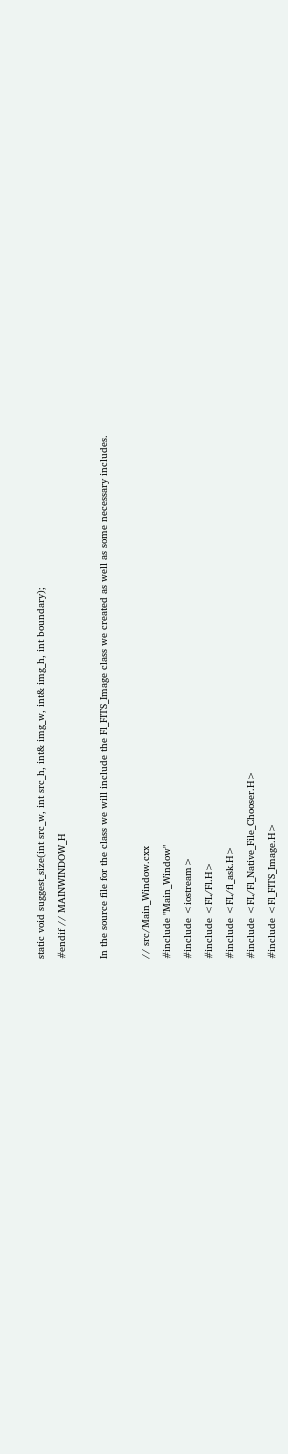static void suggest_size(int src_w, int src_h, int& img_w, int& img_h, int boundary);
#endif // MAINWINDOW_H

In the source file for the class we will include the Fl_FITS_Image class we created as well as some necessary includes.

// src/Main_Window.cxx
#include "Main_Window"
#include <iostream>
#include <FL/Fl.H>
#include <FL/fl_ask.H>
#include <FL/Fl_Native_File_Chooser.H>
#include <Fl_FITS_Image.H>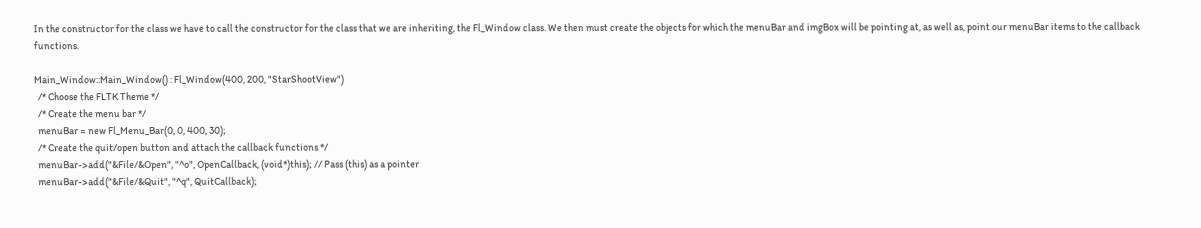In the constructor for the class we have to call the constructor for the class that we are inheriting, the Fl_Window class. We then must create the objects for which the menuBar and imgBox will be pointing at, as well as, point our menuBar items to the callback functions.

Main_Window::Main_Window() : Fl_Window(400, 200, "StarShootView")
  /* Choose the FLTK Theme */
  /* Create the menu bar */
  menuBar = new Fl_Menu_Bar(0, 0, 400, 30);
  /* Create the quit/open button and attach the callback functions */
  menuBar->add("&File/&Open", "^o", OpenCallback, (void*)this); // Pass (this) as a pointer
  menuBar->add("&File/&Quit", "^q", QuitCallback);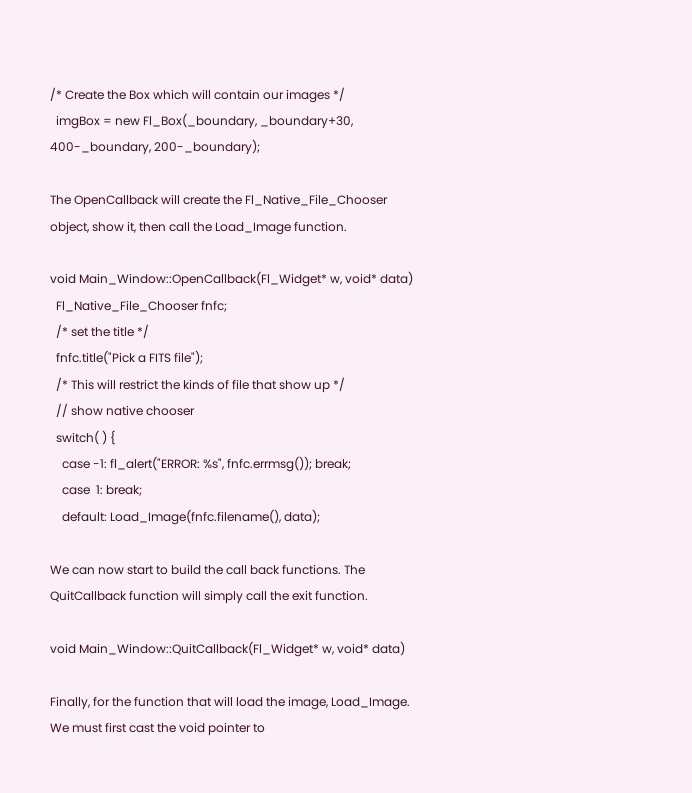/* Create the Box which will contain our images */
  imgBox = new Fl_Box(_boundary, _boundary+30, 400-_boundary, 200-_boundary);

The OpenCallback will create the Fl_Native_File_Chooser object, show it, then call the Load_Image function.

void Main_Window::OpenCallback(Fl_Widget* w, void* data)
  Fl_Native_File_Chooser fnfc;
  /* set the title */
  fnfc.title("Pick a FITS file");
  /* This will restrict the kinds of file that show up */
  // show native chooser
  switch( ) {
    case -1: fl_alert("ERROR: %s", fnfc.errmsg()); break;
    case  1: break;
    default: Load_Image(fnfc.filename(), data);

We can now start to build the call back functions. The QuitCallback function will simply call the exit function.

void Main_Window::QuitCallback(Fl_Widget* w, void* data)

Finally, for the function that will load the image, Load_Image. We must first cast the void pointer to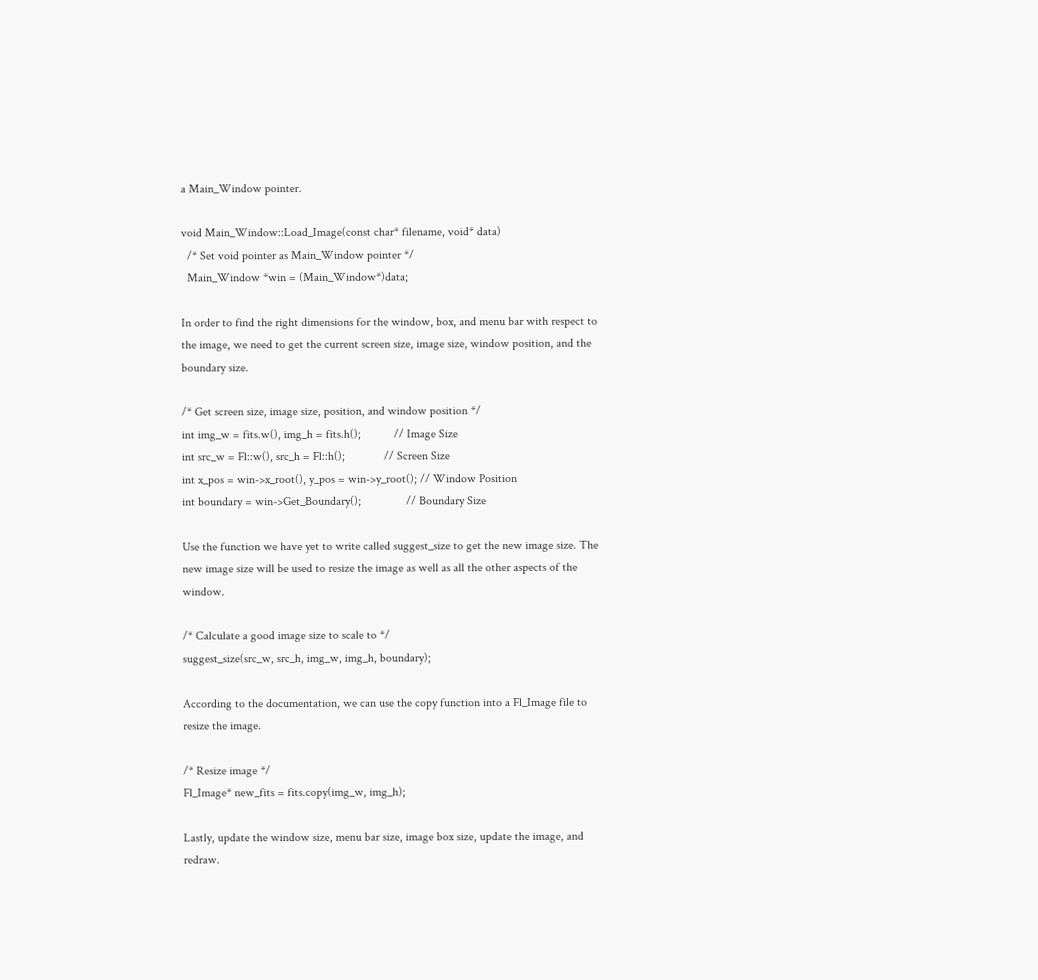a Main_Window pointer.

void Main_Window::Load_Image(const char* filename, void* data)
  /* Set void pointer as Main_Window pointer */
  Main_Window *win = (Main_Window*)data;

In order to find the right dimensions for the window, box, and menu bar with respect to the image, we need to get the current screen size, image size, window position, and the boundary size.

/* Get screen size, image size, position, and window position */
int img_w = fits.w(), img_h = fits.h();           // Image Size
int src_w = Fl::w(), src_h = Fl::h();             // Screen Size
int x_pos = win->x_root(), y_pos = win->y_root(); // Window Position
int boundary = win->Get_Boundary();               // Boundary Size

Use the function we have yet to write called suggest_size to get the new image size. The new image size will be used to resize the image as well as all the other aspects of the window.

/* Calculate a good image size to scale to */
suggest_size(src_w, src_h, img_w, img_h, boundary);

According to the documentation, we can use the copy function into a Fl_Image file to resize the image.

/* Resize image */
Fl_Image* new_fits = fits.copy(img_w, img_h);

Lastly, update the window size, menu bar size, image box size, update the image, and redraw.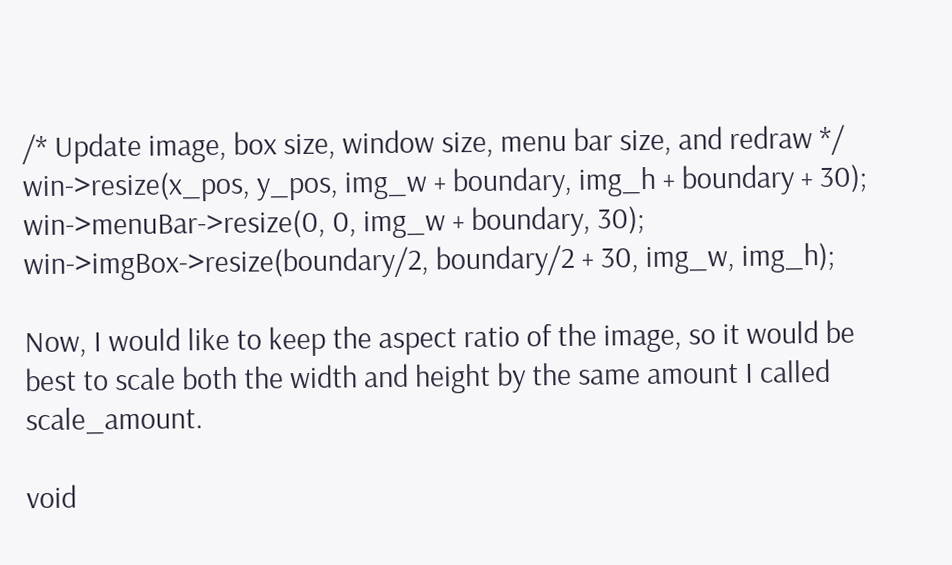/* Update image, box size, window size, menu bar size, and redraw */
win->resize(x_pos, y_pos, img_w + boundary, img_h + boundary + 30);
win->menuBar->resize(0, 0, img_w + boundary, 30);
win->imgBox->resize(boundary/2, boundary/2 + 30, img_w, img_h);

Now, I would like to keep the aspect ratio of the image, so it would be best to scale both the width and height by the same amount I called scale_amount.

void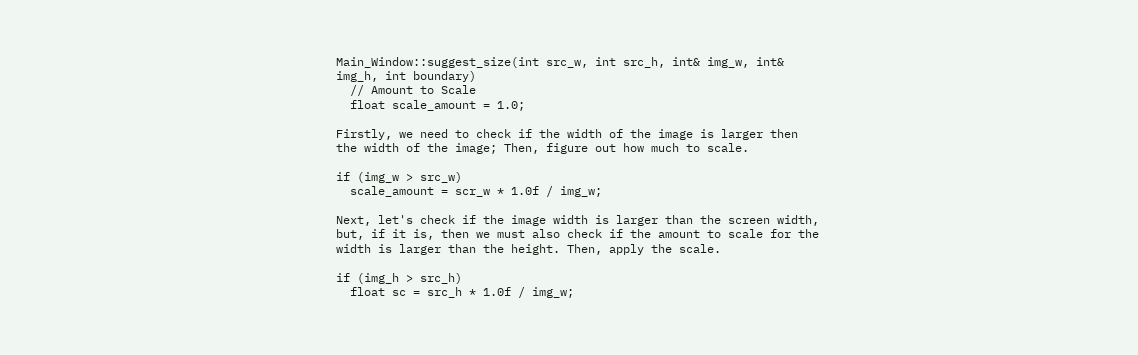Main_Window::suggest_size(int src_w, int src_h, int& img_w, int& img_h, int boundary)
  // Amount to Scale
  float scale_amount = 1.0;

Firstly, we need to check if the width of the image is larger then the width of the image; Then, figure out how much to scale.

if (img_w > src_w)
  scale_amount = scr_w * 1.0f / img_w;

Next, let's check if the image width is larger than the screen width, but, if it is, then we must also check if the amount to scale for the width is larger than the height. Then, apply the scale.

if (img_h > src_h)
  float sc = src_h * 1.0f / img_w;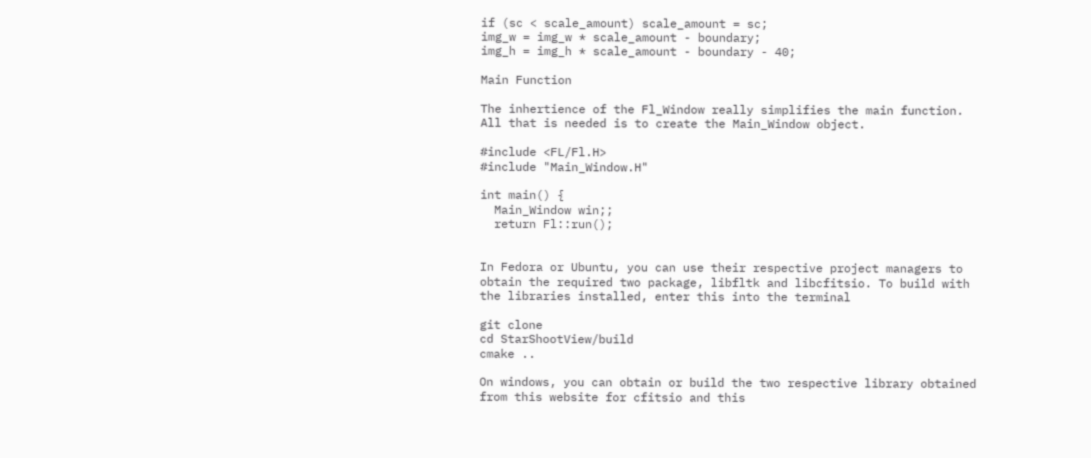if (sc < scale_amount) scale_amount = sc;
img_w = img_w * scale_amount - boundary;
img_h = img_h * scale_amount - boundary - 40;

Main Function

The inhertience of the Fl_Window really simplifies the main function. All that is needed is to create the Main_Window object.

#include <FL/Fl.H>
#include "Main_Window.H"

int main() {
  Main_Window win;;
  return Fl::run();


In Fedora or Ubuntu, you can use their respective project managers to obtain the required two package, libfltk and libcfitsio. To build with the libraries installed, enter this into the terminal

git clone
cd StarShootView/build
cmake ..

On windows, you can obtain or build the two respective library obtained from this website for cfitsio and this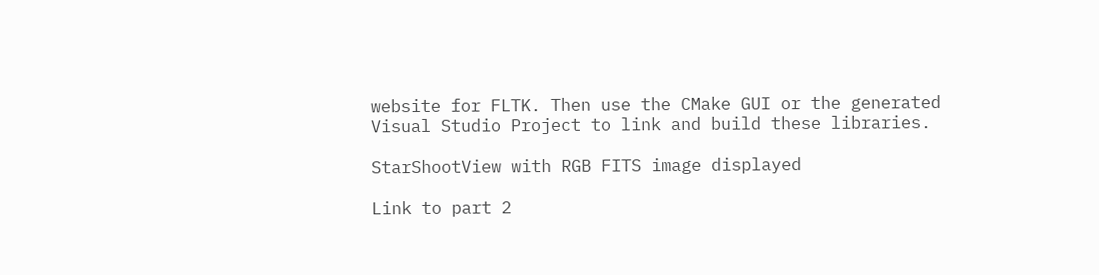website for FLTK. Then use the CMake GUI or the generated Visual Studio Project to link and build these libraries.

StarShootView with RGB FITS image displayed

Link to part 2